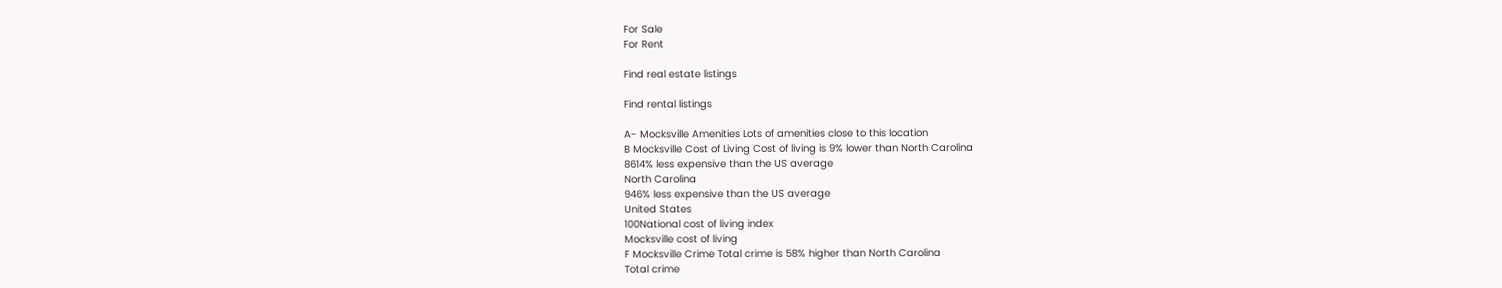For Sale
For Rent

Find real estate listings

Find rental listings

A- Mocksville Amenities Lots of amenities close to this location
B Mocksville Cost of Living Cost of living is 9% lower than North Carolina
8614% less expensive than the US average
North Carolina
946% less expensive than the US average
United States
100National cost of living index
Mocksville cost of living
F Mocksville Crime Total crime is 58% higher than North Carolina
Total crime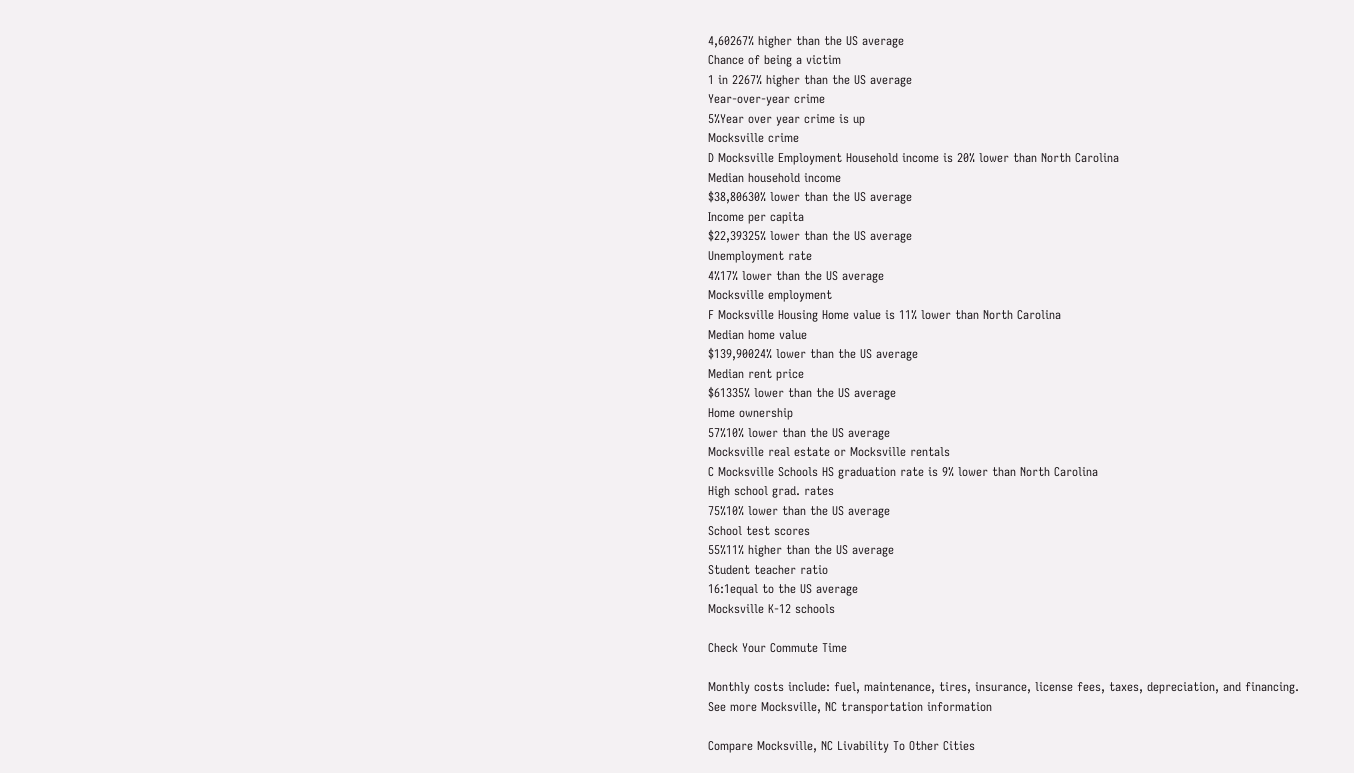4,60267% higher than the US average
Chance of being a victim
1 in 2267% higher than the US average
Year-over-year crime
5%Year over year crime is up
Mocksville crime
D Mocksville Employment Household income is 20% lower than North Carolina
Median household income
$38,80630% lower than the US average
Income per capita
$22,39325% lower than the US average
Unemployment rate
4%17% lower than the US average
Mocksville employment
F Mocksville Housing Home value is 11% lower than North Carolina
Median home value
$139,90024% lower than the US average
Median rent price
$61335% lower than the US average
Home ownership
57%10% lower than the US average
Mocksville real estate or Mocksville rentals
C Mocksville Schools HS graduation rate is 9% lower than North Carolina
High school grad. rates
75%10% lower than the US average
School test scores
55%11% higher than the US average
Student teacher ratio
16:1equal to the US average
Mocksville K-12 schools

Check Your Commute Time

Monthly costs include: fuel, maintenance, tires, insurance, license fees, taxes, depreciation, and financing.
See more Mocksville, NC transportation information

Compare Mocksville, NC Livability To Other Cities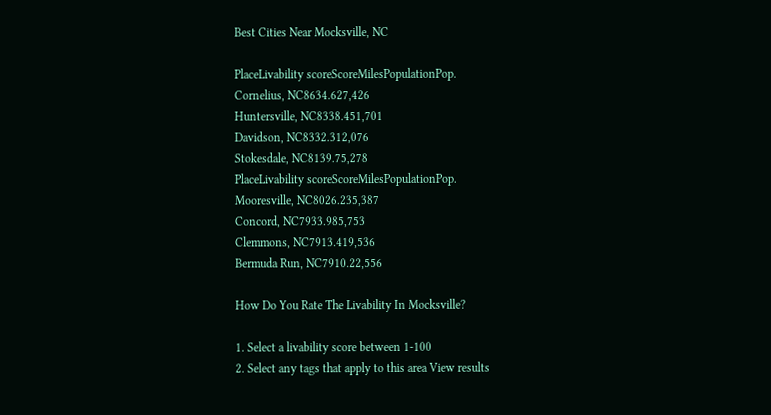Best Cities Near Mocksville, NC

PlaceLivability scoreScoreMilesPopulationPop.
Cornelius, NC8634.627,426
Huntersville, NC8338.451,701
Davidson, NC8332.312,076
Stokesdale, NC8139.75,278
PlaceLivability scoreScoreMilesPopulationPop.
Mooresville, NC8026.235,387
Concord, NC7933.985,753
Clemmons, NC7913.419,536
Bermuda Run, NC7910.22,556

How Do You Rate The Livability In Mocksville?

1. Select a livability score between 1-100
2. Select any tags that apply to this area View results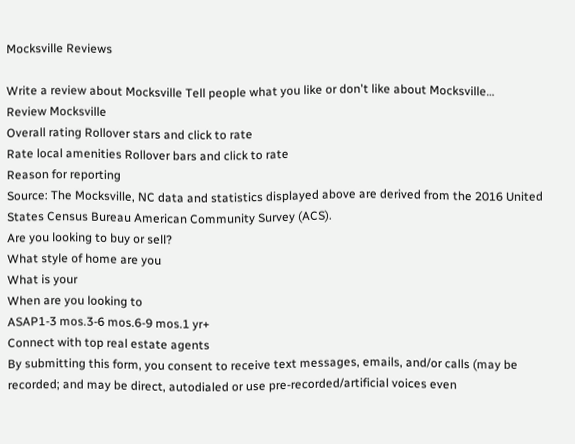Mocksville Reviews

Write a review about Mocksville Tell people what you like or don't like about Mocksville…
Review Mocksville
Overall rating Rollover stars and click to rate
Rate local amenities Rollover bars and click to rate
Reason for reporting
Source: The Mocksville, NC data and statistics displayed above are derived from the 2016 United States Census Bureau American Community Survey (ACS).
Are you looking to buy or sell?
What style of home are you
What is your
When are you looking to
ASAP1-3 mos.3-6 mos.6-9 mos.1 yr+
Connect with top real estate agents
By submitting this form, you consent to receive text messages, emails, and/or calls (may be recorded; and may be direct, autodialed or use pre-recorded/artificial voices even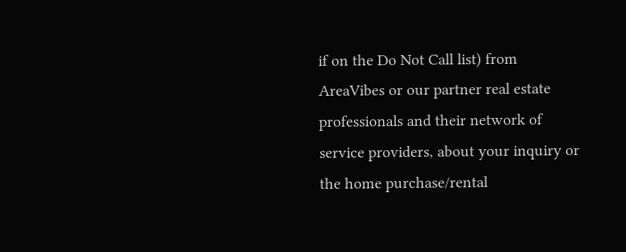if on the Do Not Call list) from AreaVibes or our partner real estate professionals and their network of service providers, about your inquiry or the home purchase/rental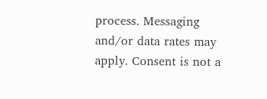process. Messaging and/or data rates may apply. Consent is not a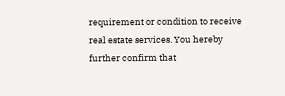requirement or condition to receive real estate services. You hereby further confirm that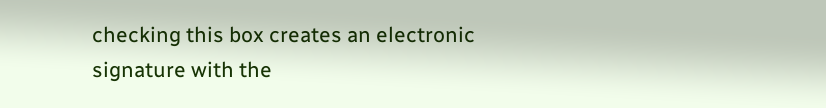checking this box creates an electronic signature with the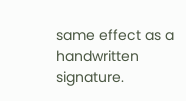same effect as a handwritten signature.